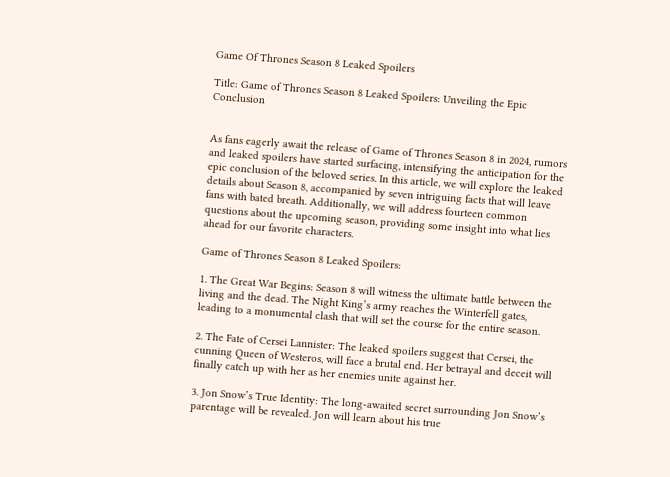Game Of Thrones Season 8 Leaked Spoilers

Title: Game of Thrones Season 8 Leaked Spoilers: Unveiling the Epic Conclusion


As fans eagerly await the release of Game of Thrones Season 8 in 2024, rumors and leaked spoilers have started surfacing, intensifying the anticipation for the epic conclusion of the beloved series. In this article, we will explore the leaked details about Season 8, accompanied by seven intriguing facts that will leave fans with bated breath. Additionally, we will address fourteen common questions about the upcoming season, providing some insight into what lies ahead for our favorite characters.

Game of Thrones Season 8 Leaked Spoilers:

1. The Great War Begins: Season 8 will witness the ultimate battle between the living and the dead. The Night King’s army reaches the Winterfell gates, leading to a monumental clash that will set the course for the entire season.

2. The Fate of Cersei Lannister: The leaked spoilers suggest that Cersei, the cunning Queen of Westeros, will face a brutal end. Her betrayal and deceit will finally catch up with her as her enemies unite against her.

3. Jon Snow’s True Identity: The long-awaited secret surrounding Jon Snow’s parentage will be revealed. Jon will learn about his true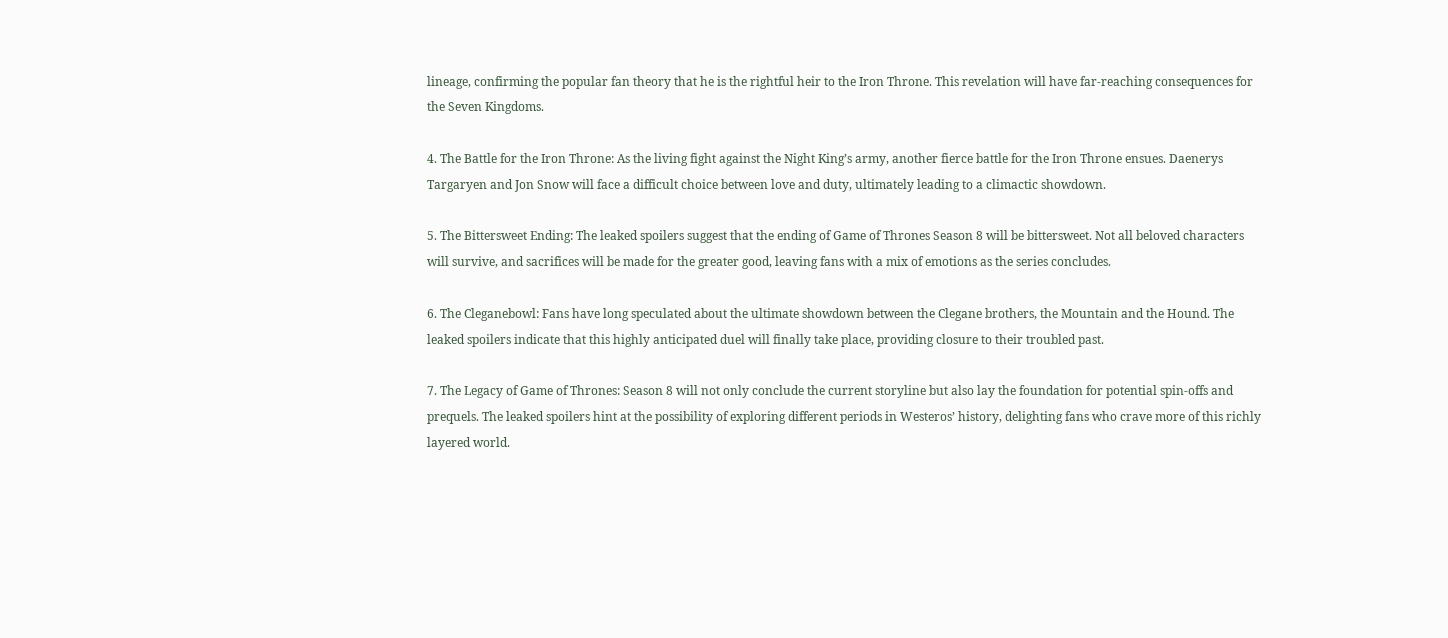lineage, confirming the popular fan theory that he is the rightful heir to the Iron Throne. This revelation will have far-reaching consequences for the Seven Kingdoms.

4. The Battle for the Iron Throne: As the living fight against the Night King’s army, another fierce battle for the Iron Throne ensues. Daenerys Targaryen and Jon Snow will face a difficult choice between love and duty, ultimately leading to a climactic showdown.

5. The Bittersweet Ending: The leaked spoilers suggest that the ending of Game of Thrones Season 8 will be bittersweet. Not all beloved characters will survive, and sacrifices will be made for the greater good, leaving fans with a mix of emotions as the series concludes.

6. The Cleganebowl: Fans have long speculated about the ultimate showdown between the Clegane brothers, the Mountain and the Hound. The leaked spoilers indicate that this highly anticipated duel will finally take place, providing closure to their troubled past.

7. The Legacy of Game of Thrones: Season 8 will not only conclude the current storyline but also lay the foundation for potential spin-offs and prequels. The leaked spoilers hint at the possibility of exploring different periods in Westeros’ history, delighting fans who crave more of this richly layered world.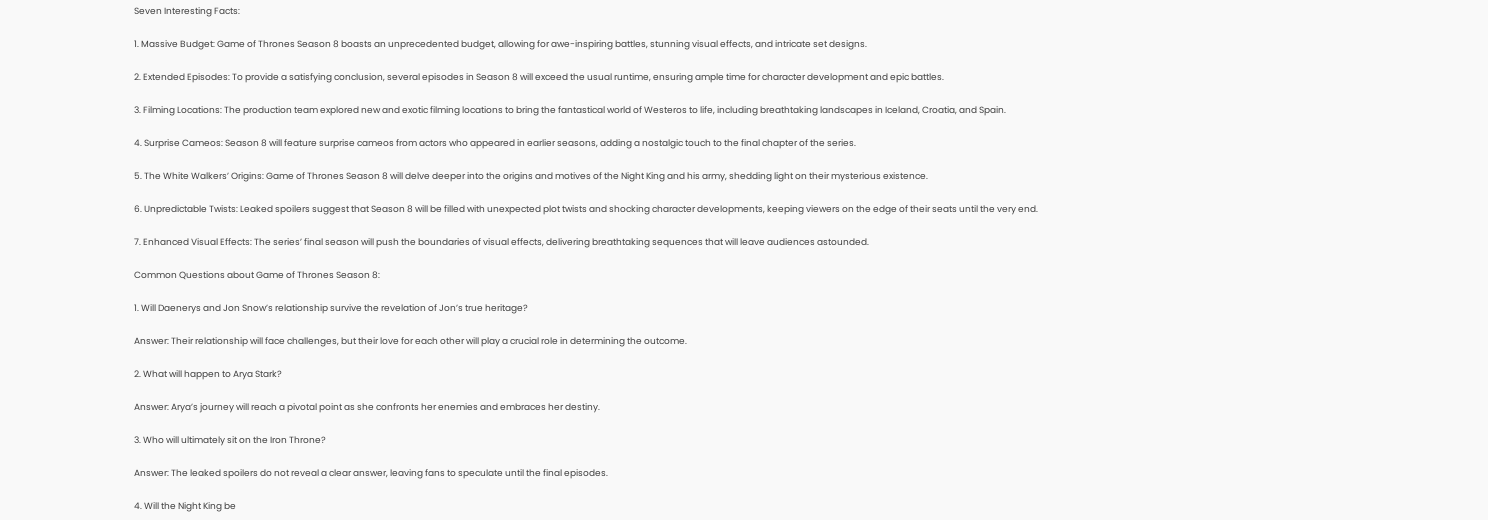Seven Interesting Facts:

1. Massive Budget: Game of Thrones Season 8 boasts an unprecedented budget, allowing for awe-inspiring battles, stunning visual effects, and intricate set designs.

2. Extended Episodes: To provide a satisfying conclusion, several episodes in Season 8 will exceed the usual runtime, ensuring ample time for character development and epic battles.

3. Filming Locations: The production team explored new and exotic filming locations to bring the fantastical world of Westeros to life, including breathtaking landscapes in Iceland, Croatia, and Spain.

4. Surprise Cameos: Season 8 will feature surprise cameos from actors who appeared in earlier seasons, adding a nostalgic touch to the final chapter of the series.

5. The White Walkers’ Origins: Game of Thrones Season 8 will delve deeper into the origins and motives of the Night King and his army, shedding light on their mysterious existence.

6. Unpredictable Twists: Leaked spoilers suggest that Season 8 will be filled with unexpected plot twists and shocking character developments, keeping viewers on the edge of their seats until the very end.

7. Enhanced Visual Effects: The series’ final season will push the boundaries of visual effects, delivering breathtaking sequences that will leave audiences astounded.

Common Questions about Game of Thrones Season 8:

1. Will Daenerys and Jon Snow’s relationship survive the revelation of Jon’s true heritage?

Answer: Their relationship will face challenges, but their love for each other will play a crucial role in determining the outcome.

2. What will happen to Arya Stark?

Answer: Arya’s journey will reach a pivotal point as she confronts her enemies and embraces her destiny.

3. Who will ultimately sit on the Iron Throne?

Answer: The leaked spoilers do not reveal a clear answer, leaving fans to speculate until the final episodes.

4. Will the Night King be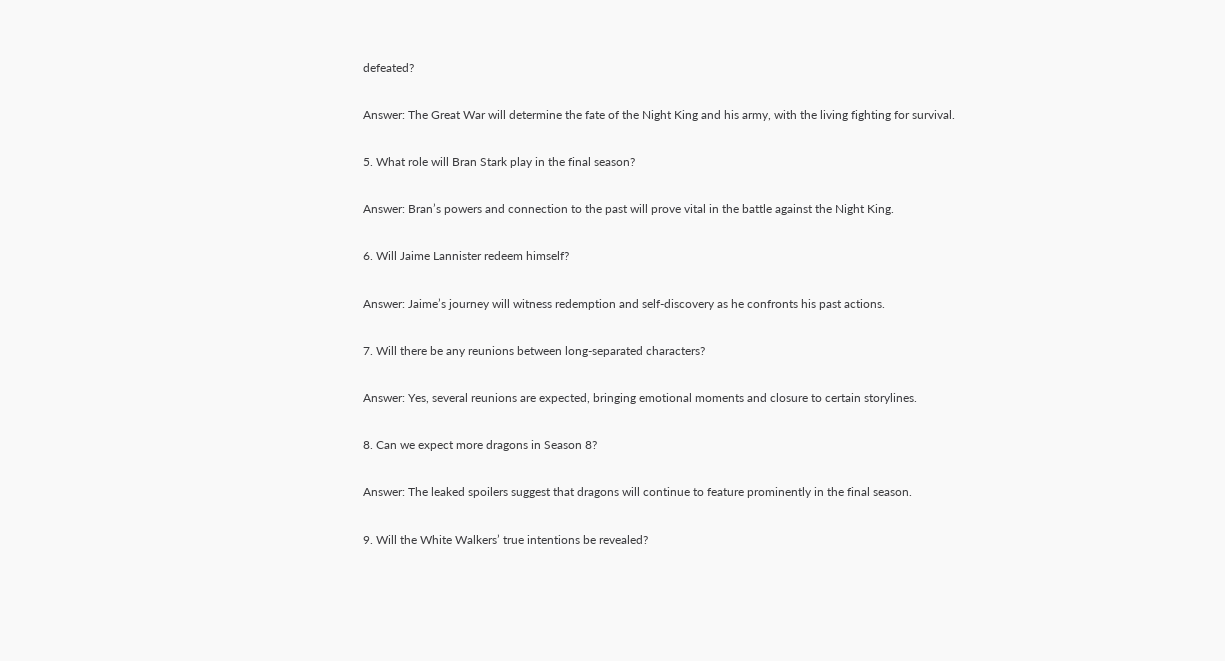defeated?

Answer: The Great War will determine the fate of the Night King and his army, with the living fighting for survival.

5. What role will Bran Stark play in the final season?

Answer: Bran’s powers and connection to the past will prove vital in the battle against the Night King.

6. Will Jaime Lannister redeem himself?

Answer: Jaime’s journey will witness redemption and self-discovery as he confronts his past actions.

7. Will there be any reunions between long-separated characters?

Answer: Yes, several reunions are expected, bringing emotional moments and closure to certain storylines.

8. Can we expect more dragons in Season 8?

Answer: The leaked spoilers suggest that dragons will continue to feature prominently in the final season.

9. Will the White Walkers’ true intentions be revealed?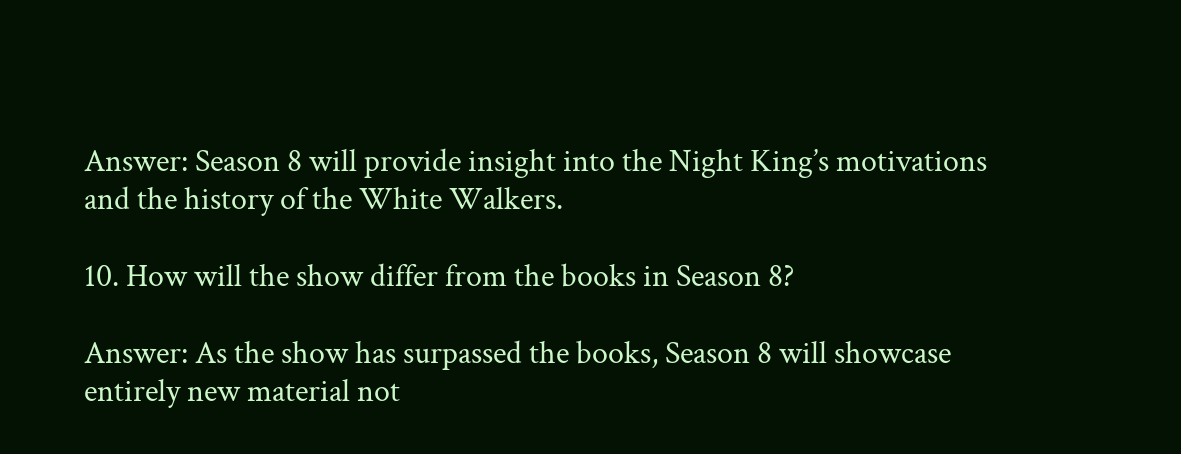Answer: Season 8 will provide insight into the Night King’s motivations and the history of the White Walkers.

10. How will the show differ from the books in Season 8?

Answer: As the show has surpassed the books, Season 8 will showcase entirely new material not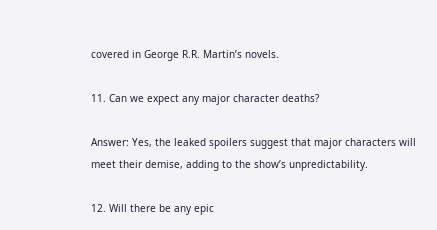covered in George R.R. Martin’s novels.

11. Can we expect any major character deaths?

Answer: Yes, the leaked spoilers suggest that major characters will meet their demise, adding to the show’s unpredictability.

12. Will there be any epic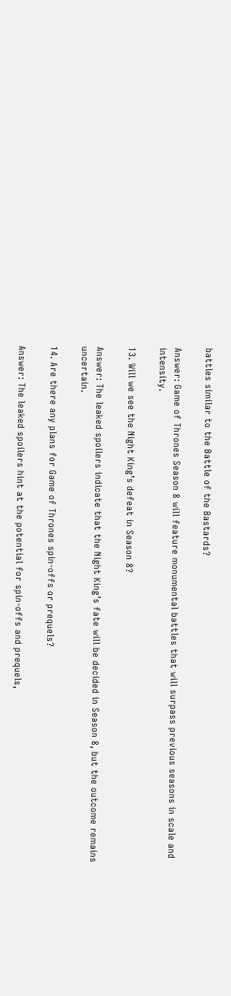battles similar to the Battle of the Bastards?

Answer: Game of Thrones Season 8 will feature monumental battles that will surpass previous seasons in scale and intensity.

13. Will we see the Night King’s defeat in Season 8?

Answer: The leaked spoilers indicate that the Night King’s fate will be decided in Season 8, but the outcome remains uncertain.

14. Are there any plans for Game of Thrones spin-offs or prequels?

Answer: The leaked spoilers hint at the potential for spin-offs and prequels,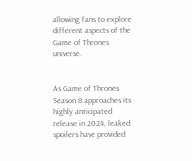allowing fans to explore different aspects of the Game of Thrones universe.


As Game of Thrones Season 8 approaches its highly anticipated release in 2024, leaked spoilers have provided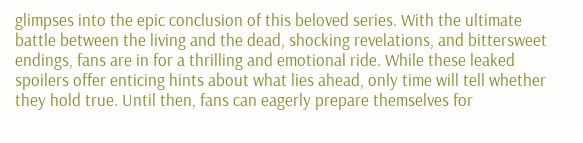glimpses into the epic conclusion of this beloved series. With the ultimate battle between the living and the dead, shocking revelations, and bittersweet endings, fans are in for a thrilling and emotional ride. While these leaked spoilers offer enticing hints about what lies ahead, only time will tell whether they hold true. Until then, fans can eagerly prepare themselves for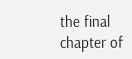the final chapter of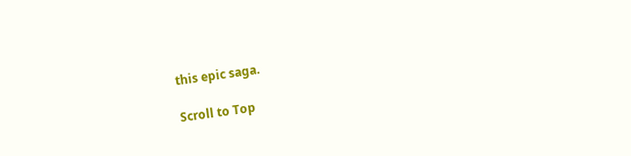this epic saga.

Scroll to Top